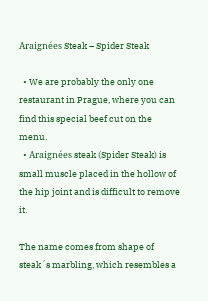Araignées Steak – Spider Steak

  • We are probably the only one restaurant in Prague, where you can find this special beef cut on the menu.
  • Araignées steak (Spider Steak) is small muscle placed in the hollow of the hip joint and is difficult to remove it.

The name comes from shape of steak´s marbling, which resembles a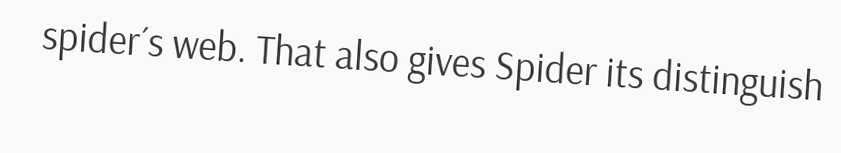spider´s web. That also gives Spider its distinguish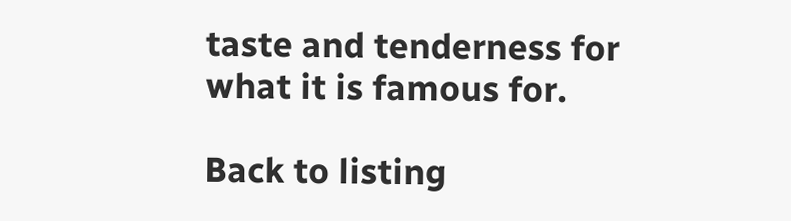taste and tenderness for what it is famous for.

Back to listing